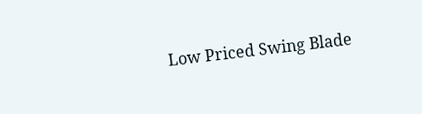Low Priced Swing Blade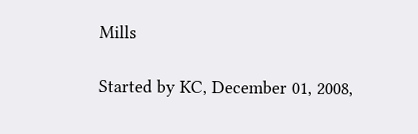Mills

Started by KC, December 01, 2008,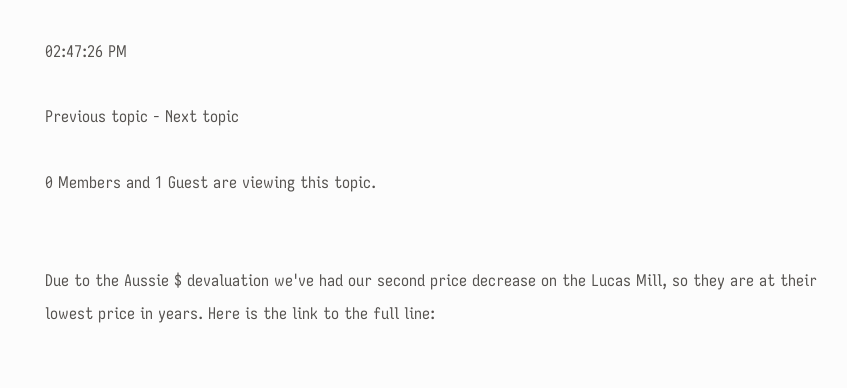02:47:26 PM

Previous topic - Next topic

0 Members and 1 Guest are viewing this topic.


Due to the Aussie $ devaluation we've had our second price decrease on the Lucas Mill, so they are at their lowest price in years. Here is the link to the full line: